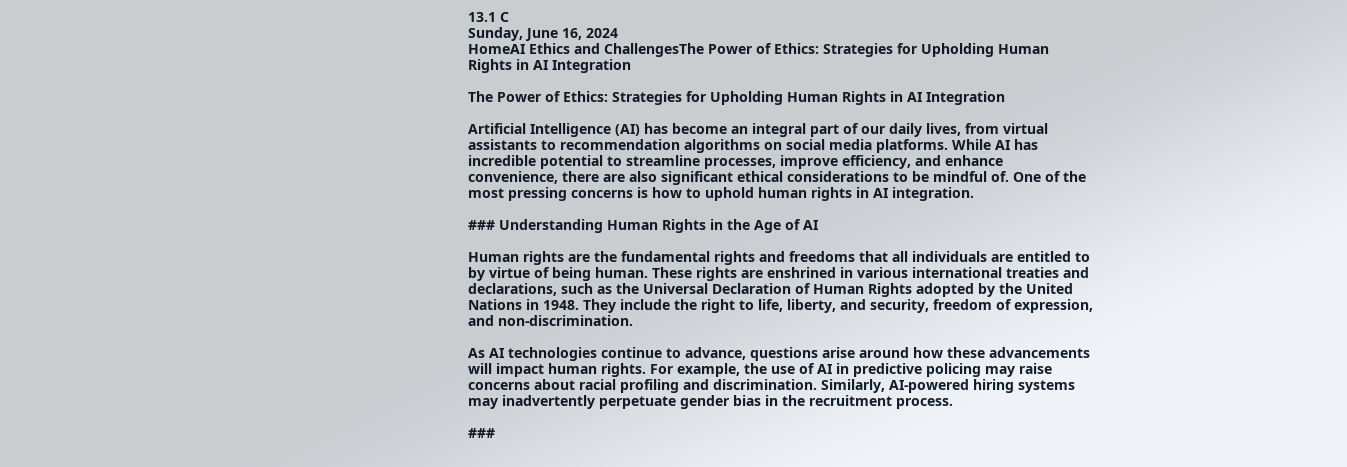13.1 C
Sunday, June 16, 2024
HomeAI Ethics and ChallengesThe Power of Ethics: Strategies for Upholding Human Rights in AI Integration

The Power of Ethics: Strategies for Upholding Human Rights in AI Integration

Artificial Intelligence (AI) has become an integral part of our daily lives, from virtual assistants to recommendation algorithms on social media platforms. While AI has incredible potential to streamline processes, improve efficiency, and enhance convenience, there are also significant ethical considerations to be mindful of. One of the most pressing concerns is how to uphold human rights in AI integration.

### Understanding Human Rights in the Age of AI

Human rights are the fundamental rights and freedoms that all individuals are entitled to by virtue of being human. These rights are enshrined in various international treaties and declarations, such as the Universal Declaration of Human Rights adopted by the United Nations in 1948. They include the right to life, liberty, and security, freedom of expression, and non-discrimination.

As AI technologies continue to advance, questions arise around how these advancements will impact human rights. For example, the use of AI in predictive policing may raise concerns about racial profiling and discrimination. Similarly, AI-powered hiring systems may inadvertently perpetuate gender bias in the recruitment process.

###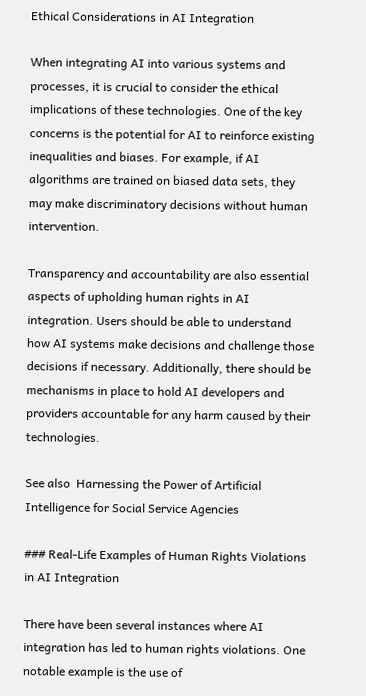Ethical Considerations in AI Integration

When integrating AI into various systems and processes, it is crucial to consider the ethical implications of these technologies. One of the key concerns is the potential for AI to reinforce existing inequalities and biases. For example, if AI algorithms are trained on biased data sets, they may make discriminatory decisions without human intervention.

Transparency and accountability are also essential aspects of upholding human rights in AI integration. Users should be able to understand how AI systems make decisions and challenge those decisions if necessary. Additionally, there should be mechanisms in place to hold AI developers and providers accountable for any harm caused by their technologies.

See also  Harnessing the Power of Artificial Intelligence for Social Service Agencies

### Real-Life Examples of Human Rights Violations in AI Integration

There have been several instances where AI integration has led to human rights violations. One notable example is the use of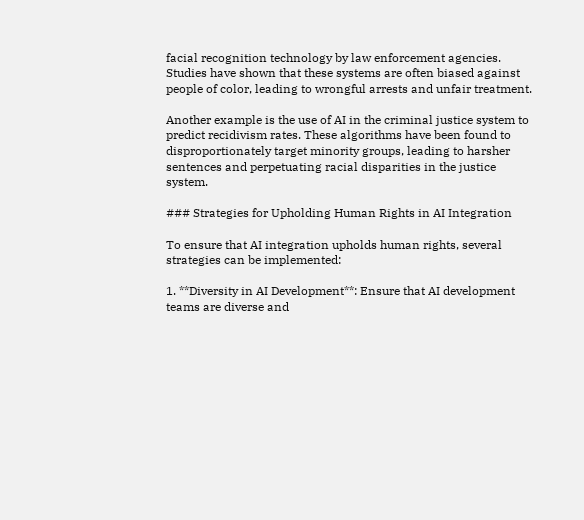facial recognition technology by law enforcement agencies. Studies have shown that these systems are often biased against people of color, leading to wrongful arrests and unfair treatment.

Another example is the use of AI in the criminal justice system to predict recidivism rates. These algorithms have been found to disproportionately target minority groups, leading to harsher sentences and perpetuating racial disparities in the justice system.

### Strategies for Upholding Human Rights in AI Integration

To ensure that AI integration upholds human rights, several strategies can be implemented:

1. **Diversity in AI Development**: Ensure that AI development teams are diverse and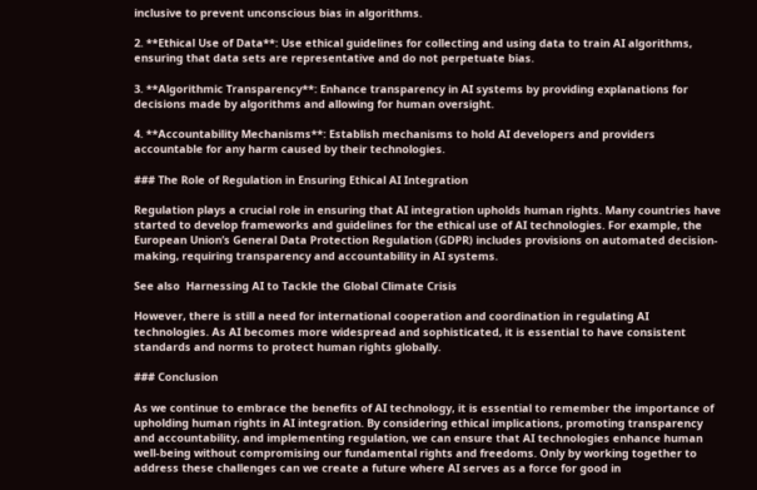inclusive to prevent unconscious bias in algorithms.

2. **Ethical Use of Data**: Use ethical guidelines for collecting and using data to train AI algorithms, ensuring that data sets are representative and do not perpetuate bias.

3. **Algorithmic Transparency**: Enhance transparency in AI systems by providing explanations for decisions made by algorithms and allowing for human oversight.

4. **Accountability Mechanisms**: Establish mechanisms to hold AI developers and providers accountable for any harm caused by their technologies.

### The Role of Regulation in Ensuring Ethical AI Integration

Regulation plays a crucial role in ensuring that AI integration upholds human rights. Many countries have started to develop frameworks and guidelines for the ethical use of AI technologies. For example, the European Union’s General Data Protection Regulation (GDPR) includes provisions on automated decision-making, requiring transparency and accountability in AI systems.

See also  Harnessing AI to Tackle the Global Climate Crisis

However, there is still a need for international cooperation and coordination in regulating AI technologies. As AI becomes more widespread and sophisticated, it is essential to have consistent standards and norms to protect human rights globally.

### Conclusion

As we continue to embrace the benefits of AI technology, it is essential to remember the importance of upholding human rights in AI integration. By considering ethical implications, promoting transparency and accountability, and implementing regulation, we can ensure that AI technologies enhance human well-being without compromising our fundamental rights and freedoms. Only by working together to address these challenges can we create a future where AI serves as a force for good in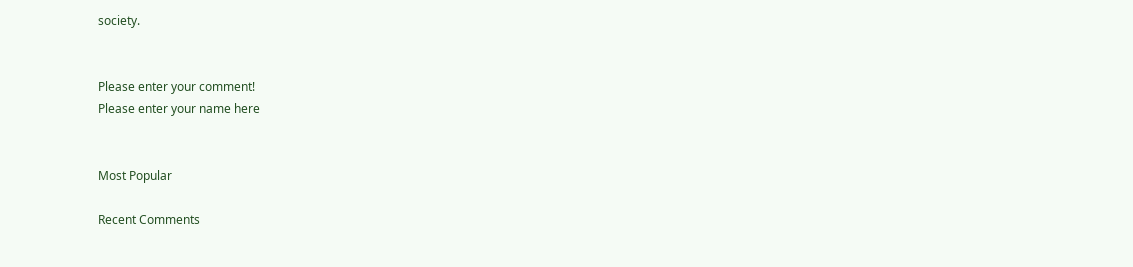society.


Please enter your comment!
Please enter your name here


Most Popular

Recent Comments